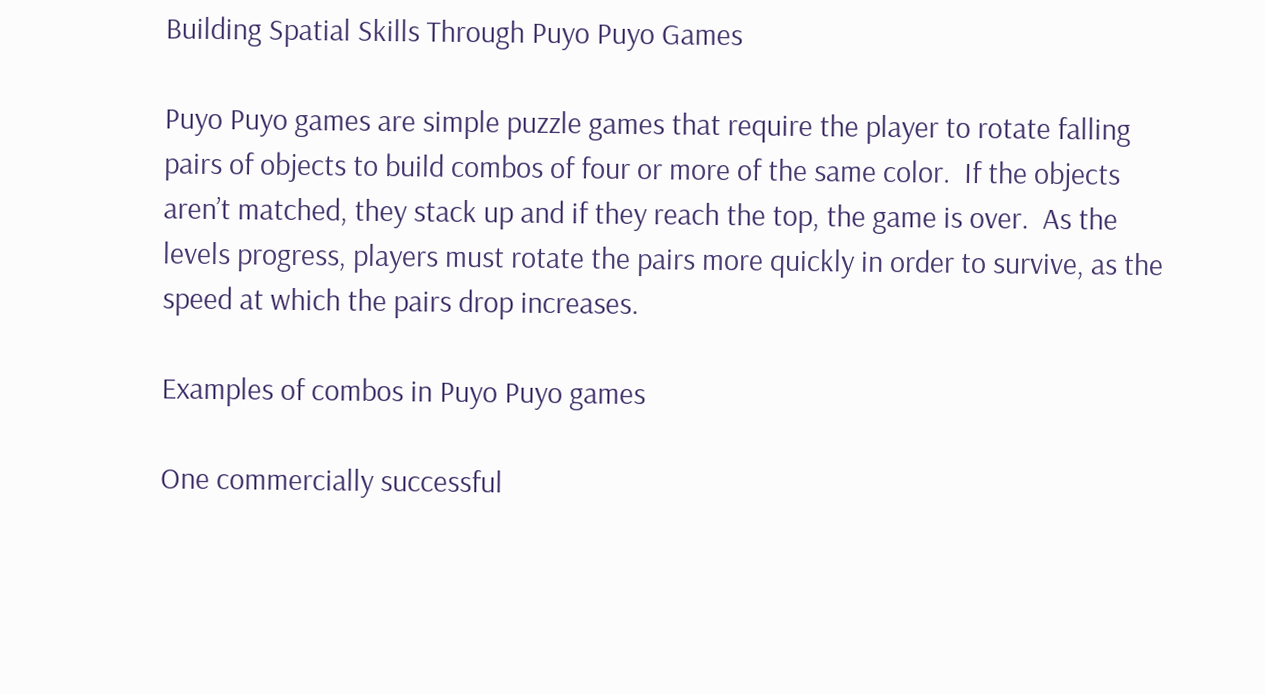Building Spatial Skills Through Puyo Puyo Games

Puyo Puyo games are simple puzzle games that require the player to rotate falling pairs of objects to build combos of four or more of the same color.  If the objects aren’t matched, they stack up and if they reach the top, the game is over.  As the levels progress, players must rotate the pairs more quickly in order to survive, as the speed at which the pairs drop increases.

Examples of combos in Puyo Puyo games

One commercially successful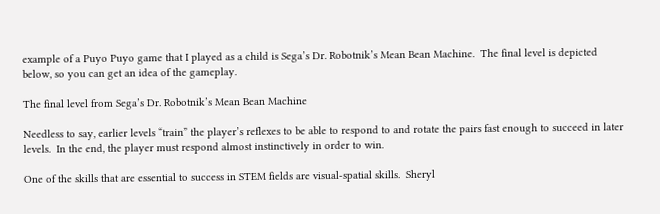example of a Puyo Puyo game that I played as a child is Sega’s Dr. Robotnik’s Mean Bean Machine.  The final level is depicted below, so you can get an idea of the gameplay.

The final level from Sega’s Dr. Robotnik’s Mean Bean Machine

Needless to say, earlier levels “train” the player’s reflexes to be able to respond to and rotate the pairs fast enough to succeed in later levels.  In the end, the player must respond almost instinctively in order to win.

One of the skills that are essential to success in STEM fields are visual-spatial skills.  Sheryl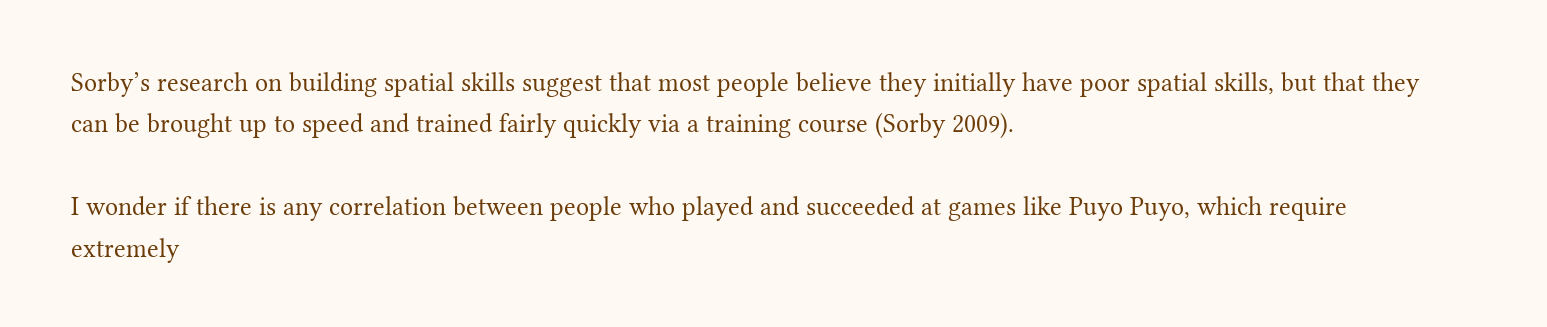Sorby’s research on building spatial skills suggest that most people believe they initially have poor spatial skills, but that they can be brought up to speed and trained fairly quickly via a training course (Sorby 2009).

I wonder if there is any correlation between people who played and succeeded at games like Puyo Puyo, which require extremely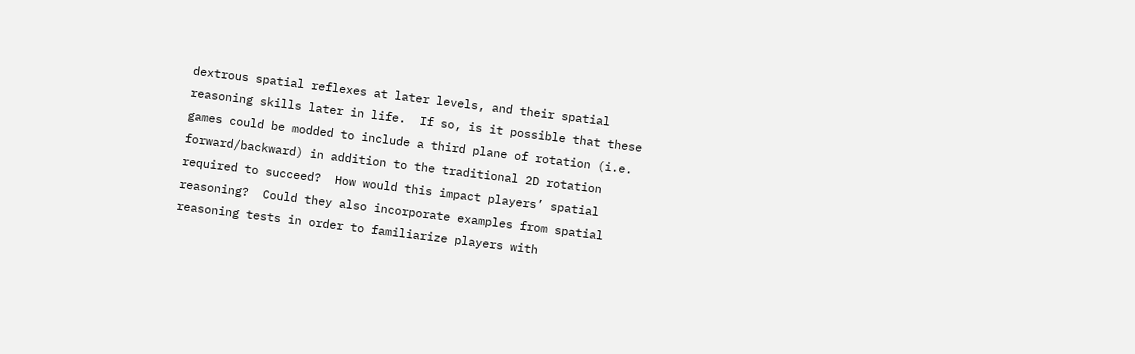dextrous spatial reflexes at later levels, and their spatial reasoning skills later in life.  If so, is it possible that these games could be modded to include a third plane of rotation (i.e. forward/backward) in addition to the traditional 2D rotation required to succeed?  How would this impact players’ spatial reasoning?  Could they also incorporate examples from spatial reasoning tests in order to familiarize players with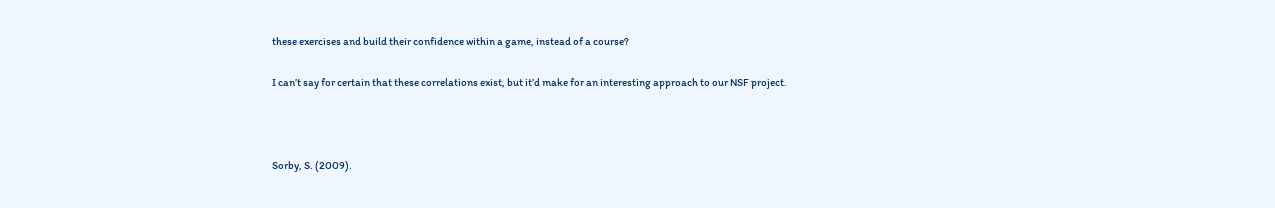these exercises and build their confidence within a game, instead of a course?

I can’t say for certain that these correlations exist, but it’d make for an interesting approach to our NSF project.



Sorby, S. (2009).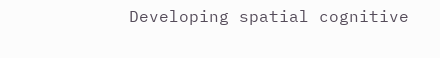Developing spatial cognitive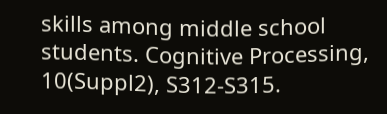skills among middle school students. Cognitive Processing, 10(Suppl2), S312-S315.